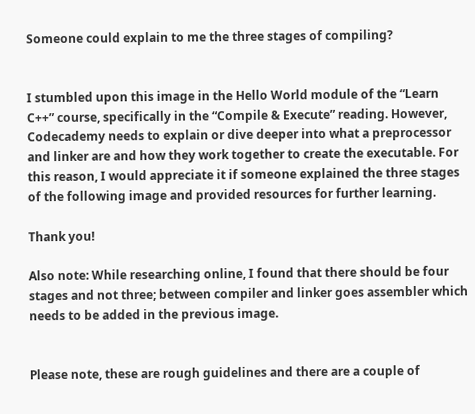Someone could explain to me the three stages of compiling?


I stumbled upon this image in the Hello World module of the “Learn C++” course, specifically in the “Compile & Execute” reading. However, Codecademy needs to explain or dive deeper into what a preprocessor and linker are and how they work together to create the executable. For this reason, I would appreciate it if someone explained the three stages of the following image and provided resources for further learning.

Thank you!

Also note: While researching online, I found that there should be four stages and not three; between compiler and linker goes assembler which needs to be added in the previous image.


Please note, these are rough guidelines and there are a couple of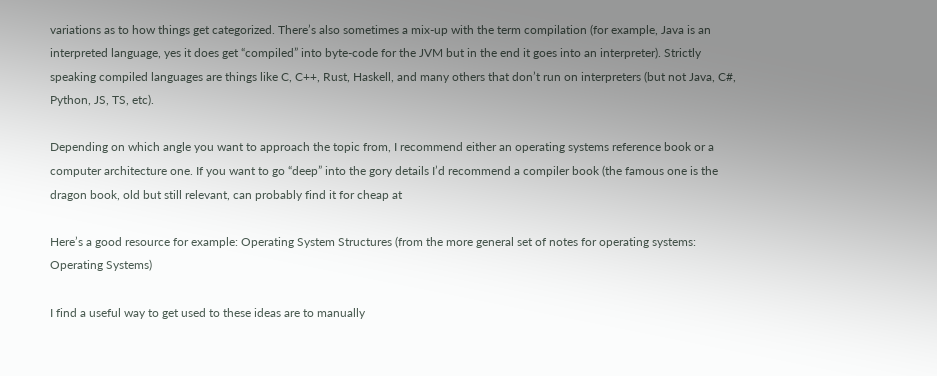variations as to how things get categorized. There’s also sometimes a mix-up with the term compilation (for example, Java is an interpreted language, yes it does get “compiled” into byte-code for the JVM but in the end it goes into an interpreter). Strictly speaking compiled languages are things like C, C++, Rust, Haskell, and many others that don’t run on interpreters (but not Java, C#, Python, JS, TS, etc).

Depending on which angle you want to approach the topic from, I recommend either an operating systems reference book or a computer architecture one. If you want to go “deep” into the gory details I’d recommend a compiler book (the famous one is the dragon book, old but still relevant, can probably find it for cheap at

Here’s a good resource for example: Operating System Structures (from the more general set of notes for operating systems: Operating Systems)

I find a useful way to get used to these ideas are to manually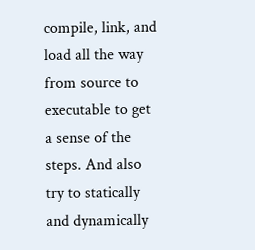compile, link, and load all the way from source to executable to get a sense of the steps. And also try to statically and dynamically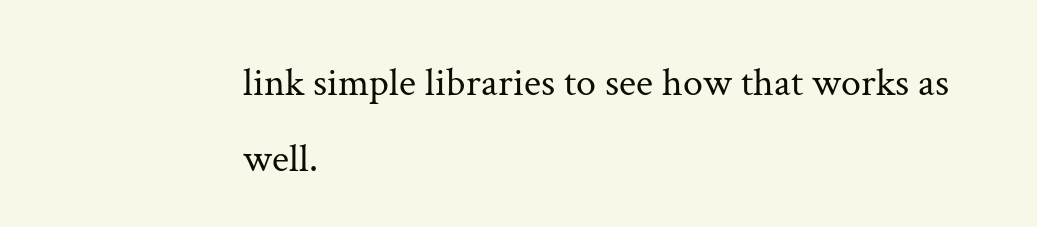link simple libraries to see how that works as well.